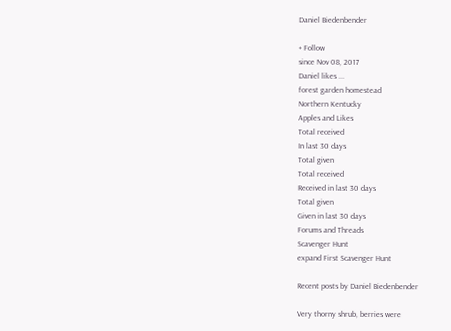Daniel Biedenbender

+ Follow
since Nov 08, 2017
Daniel likes ...
forest garden homestead
Northern Kentucky
Apples and Likes
Total received
In last 30 days
Total given
Total received
Received in last 30 days
Total given
Given in last 30 days
Forums and Threads
Scavenger Hunt
expand First Scavenger Hunt

Recent posts by Daniel Biedenbender

Very thorny shrub, berries were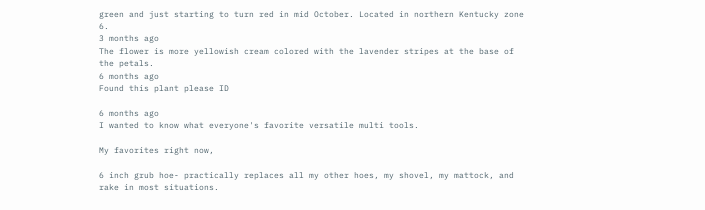green and just starting to turn red in mid October. Located in northern Kentucky zone 6.
3 months ago
The flower is more yellowish cream colored with the lavender stripes at the base of the petals.
6 months ago
Found this plant please ID

6 months ago
I wanted to know what everyone's favorite versatile multi tools.

My favorites right now,

6 inch grub hoe- practically replaces all my other hoes, my shovel, my mattock, and rake in most situations.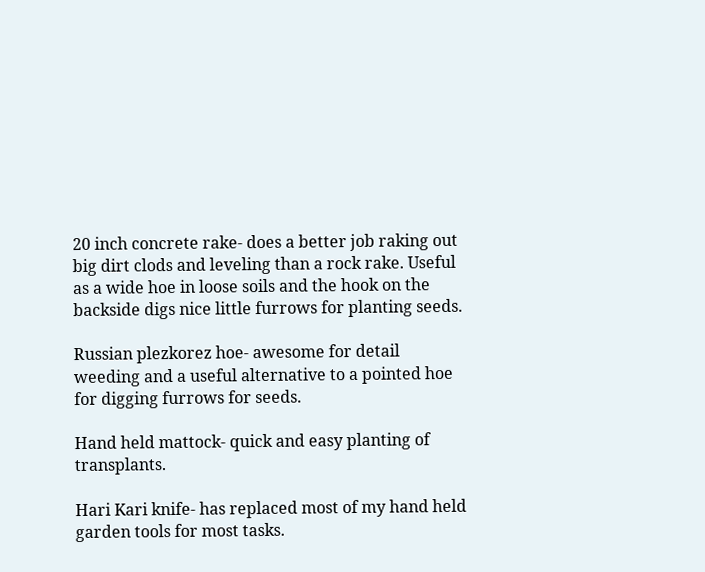20 inch concrete rake- does a better job raking out big dirt clods and leveling than a rock rake. Useful as a wide hoe in loose soils and the hook on the backside digs nice little furrows for planting seeds.

Russian plezkorez hoe- awesome for detail weeding and a useful alternative to a pointed hoe for digging furrows for seeds.

Hand held mattock- quick and easy planting of transplants.

Hari Kari knife- has replaced most of my hand held garden tools for most tasks.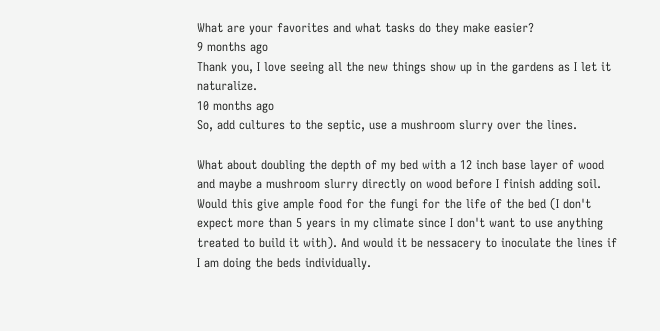What are your favorites and what tasks do they make easier?
9 months ago
Thank you, I love seeing all the new things show up in the gardens as I let it naturalize.
10 months ago
So, add cultures to the septic, use a mushroom slurry over the lines.

What about doubling the depth of my bed with a 12 inch base layer of wood and maybe a mushroom slurry directly on wood before I finish adding soil. Would this give ample food for the fungi for the life of the bed (I don't expect more than 5 years in my climate since I don't want to use anything treated to build it with). And would it be nessacery to inoculate the lines if I am doing the beds individually.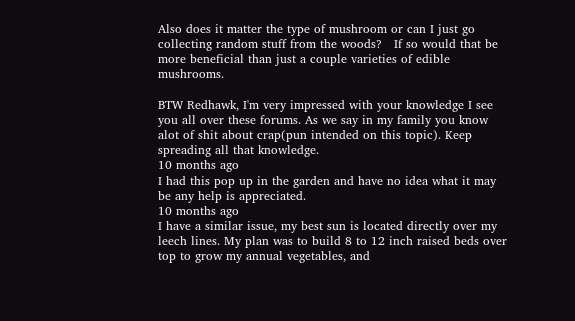Also does it matter the type of mushroom or can I just go collecting random stuff from the woods?   If so would that be more beneficial than just a couple varieties of edible mushrooms.

BTW Redhawk, I'm very impressed with your knowledge I see you all over these forums. As we say in my family you know alot of shit about crap(pun intended on this topic). Keep spreading all that knowledge.
10 months ago
I had this pop up in the garden and have no idea what it may be any help is appreciated.
10 months ago
I have a similar issue, my best sun is located directly over my leech lines. My plan was to build 8 to 12 inch raised beds over top to grow my annual vegetables, and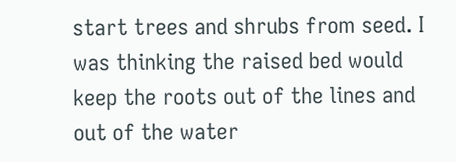start trees and shrubs from seed. I was thinking the raised bed would keep the roots out of the lines and out of the water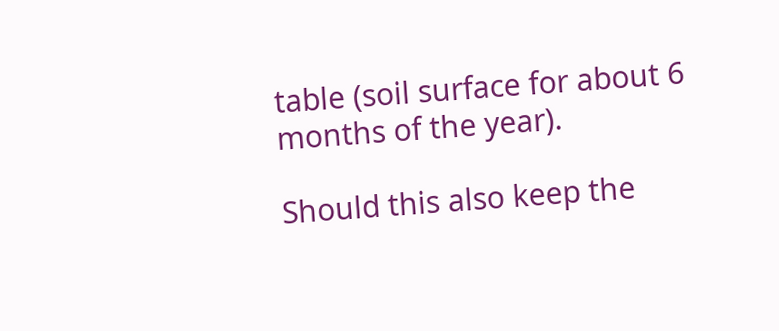table (soil surface for about 6 months of the year).

Should this also keep the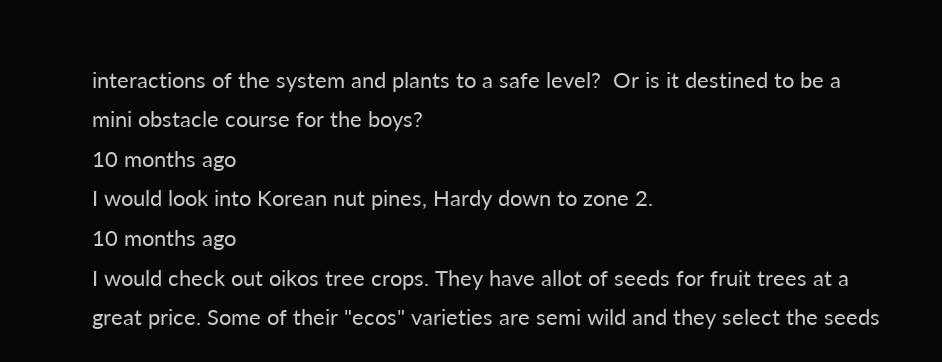interactions of the system and plants to a safe level?  Or is it destined to be a mini obstacle course for the boys?
10 months ago
I would look into Korean nut pines, Hardy down to zone 2.
10 months ago
I would check out oikos tree crops. They have allot of seeds for fruit trees at a great price. Some of their "ecos" varieties are semi wild and they select the seeds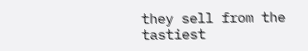they sell from the tastiest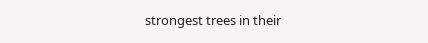strongest trees in their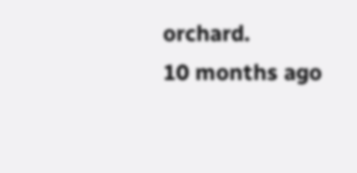orchard.
10 months ago